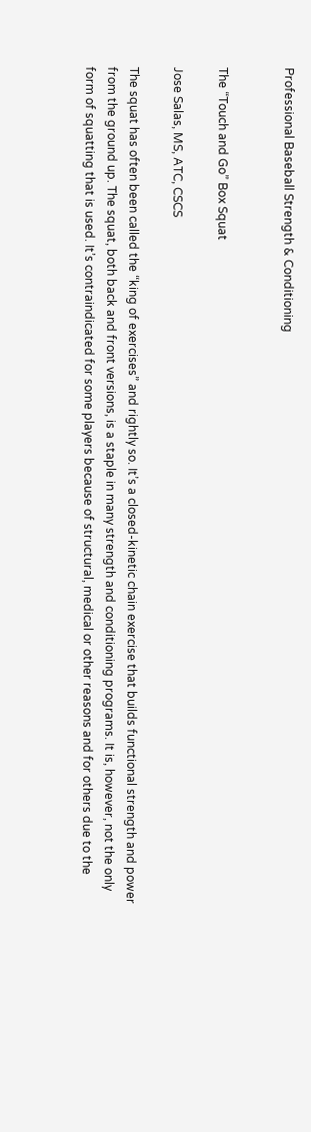Professional Baseball Strength & Conditioning


The “Touch and Go” Box Squat

Jose Salas, MS, ATC, CSCS

The squat has often been called the “king of exercises” and rightly so. It’s a closed-kinetic chain exercise that builds functional strength and power from the ground up. The squat, both back and front versions, is a staple in many strength and conditioning programs. It is, however, not the only form of squatting that is used. It’s contraindicated for some players because of structural, medical or other reasons and for others due to the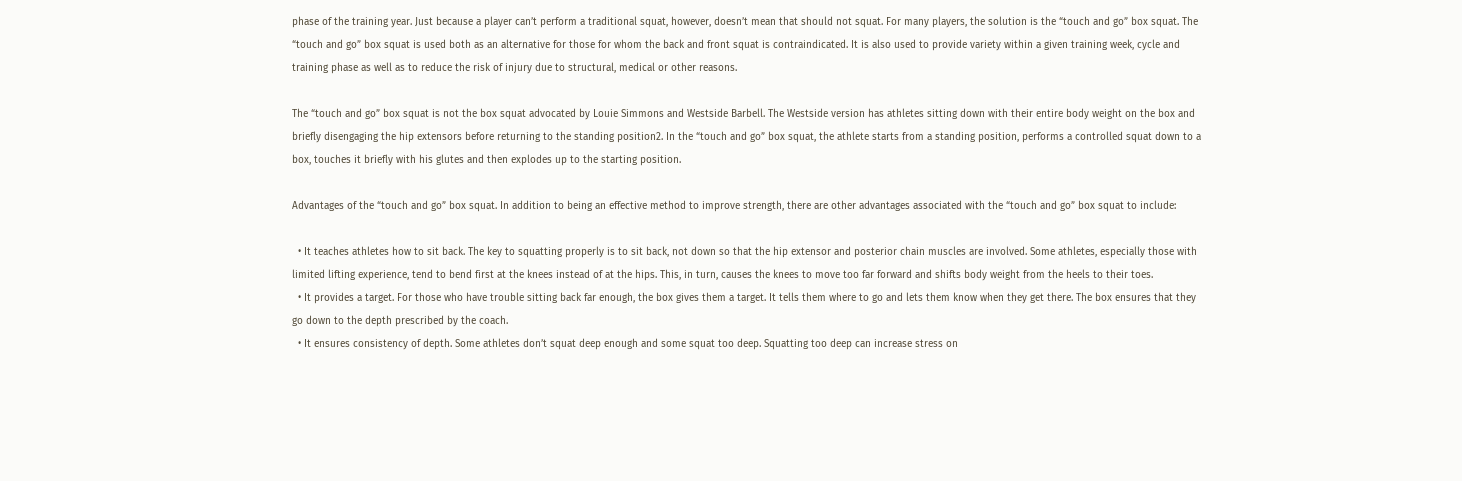phase of the training year. Just because a player can’t perform a traditional squat, however, doesn’t mean that should not squat. For many players, the solution is the “touch and go” box squat. The “touch and go” box squat is used both as an alternative for those for whom the back and front squat is contraindicated. It is also used to provide variety within a given training week, cycle and training phase as well as to reduce the risk of injury due to structural, medical or other reasons.

The “touch and go” box squat is not the box squat advocated by Louie Simmons and Westside Barbell. The Westside version has athletes sitting down with their entire body weight on the box and briefly disengaging the hip extensors before returning to the standing position2. In the “touch and go” box squat, the athlete starts from a standing position, performs a controlled squat down to a box, touches it briefly with his glutes and then explodes up to the starting position.

Advantages of the “touch and go” box squat. In addition to being an effective method to improve strength, there are other advantages associated with the “touch and go” box squat to include:

  • It teaches athletes how to sit back. The key to squatting properly is to sit back, not down so that the hip extensor and posterior chain muscles are involved. Some athletes, especially those with limited lifting experience, tend to bend first at the knees instead of at the hips. This, in turn, causes the knees to move too far forward and shifts body weight from the heels to their toes.
  • It provides a target. For those who have trouble sitting back far enough, the box gives them a target. It tells them where to go and lets them know when they get there. The box ensures that they go down to the depth prescribed by the coach.
  • It ensures consistency of depth. Some athletes don’t squat deep enough and some squat too deep. Squatting too deep can increase stress on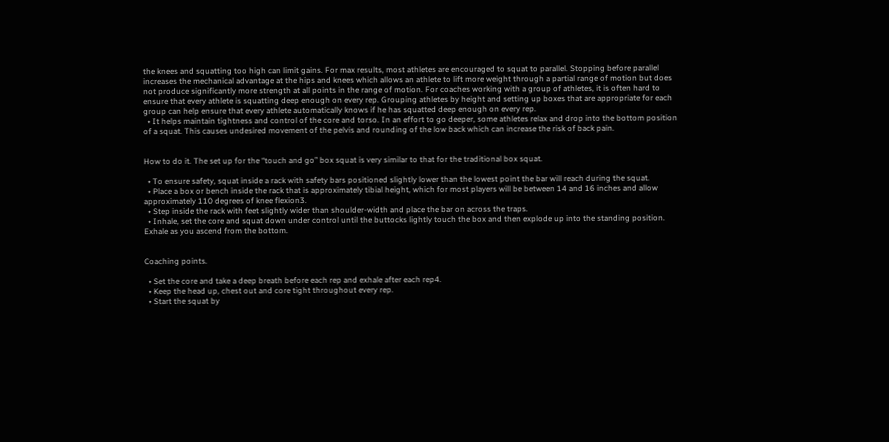the knees and squatting too high can limit gains. For max results, most athletes are encouraged to squat to parallel. Stopping before parallel increases the mechanical advantage at the hips and knees which allows an athlete to lift more weight through a partial range of motion but does not produce significantly more strength at all points in the range of motion. For coaches working with a group of athletes, it is often hard to ensure that every athlete is squatting deep enough on every rep. Grouping athletes by height and setting up boxes that are appropriate for each group can help ensure that every athlete automatically knows if he has squatted deep enough on every rep.
  • It helps maintain tightness and control of the core and torso. In an effort to go deeper, some athletes relax and drop into the bottom position of a squat. This causes undesired movement of the pelvis and rounding of the low back which can increase the risk of back pain.


How to do it. The set up for the “touch and go” box squat is very similar to that for the traditional box squat.

  • To ensure safety, squat inside a rack with safety bars positioned slightly lower than the lowest point the bar will reach during the squat.
  • Place a box or bench inside the rack that is approximately tibial height, which for most players will be between 14 and 16 inches and allow approximately 110 degrees of knee flexion3.
  • Step inside the rack with feet slightly wider than shoulder-width and place the bar on across the traps.
  • Inhale, set the core and squat down under control until the buttocks lightly touch the box and then explode up into the standing position. Exhale as you ascend from the bottom.


Coaching points.

  • Set the core and take a deep breath before each rep and exhale after each rep4.
  • Keep the head up, chest out and core tight throughout every rep.
  • Start the squat by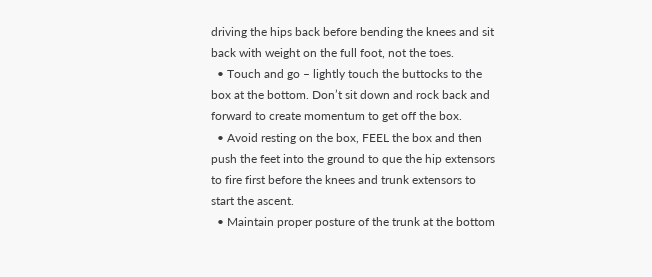driving the hips back before bending the knees and sit back with weight on the full foot, not the toes.
  • Touch and go – lightly touch the buttocks to the box at the bottom. Don’t sit down and rock back and forward to create momentum to get off the box.
  • Avoid resting on the box, FEEL the box and then push the feet into the ground to que the hip extensors to fire first before the knees and trunk extensors to start the ascent.
  • Maintain proper posture of the trunk at the bottom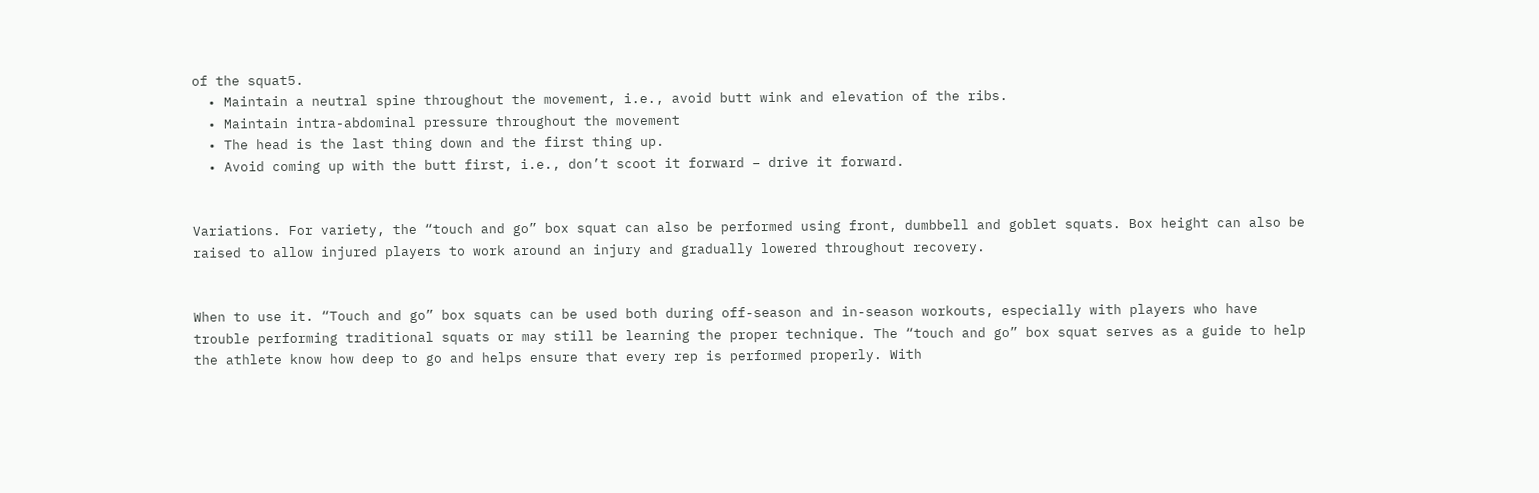of the squat5.
  • Maintain a neutral spine throughout the movement, i.e., avoid butt wink and elevation of the ribs.
  • Maintain intra-abdominal pressure throughout the movement
  • The head is the last thing down and the first thing up.
  • Avoid coming up with the butt first, i.e., don’t scoot it forward – drive it forward.


Variations. For variety, the “touch and go” box squat can also be performed using front, dumbbell and goblet squats. Box height can also be raised to allow injured players to work around an injury and gradually lowered throughout recovery.


When to use it. “Touch and go” box squats can be used both during off-season and in-season workouts, especially with players who have trouble performing traditional squats or may still be learning the proper technique. The “touch and go” box squat serves as a guide to help the athlete know how deep to go and helps ensure that every rep is performed properly. With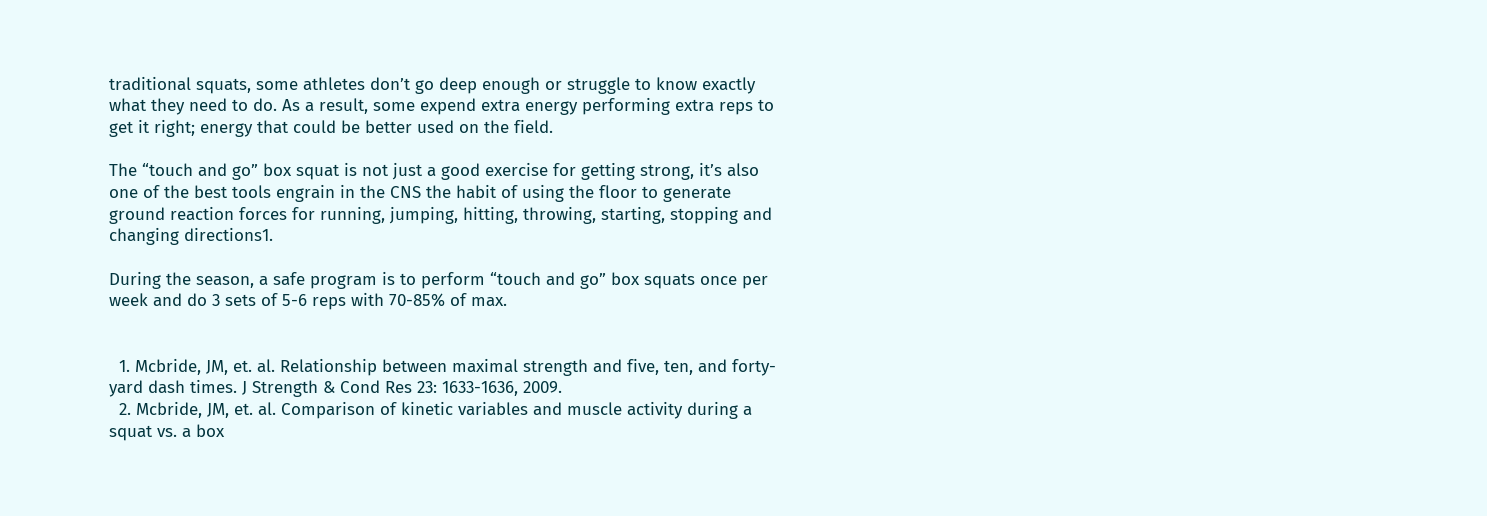traditional squats, some athletes don’t go deep enough or struggle to know exactly what they need to do. As a result, some expend extra energy performing extra reps to get it right; energy that could be better used on the field.

The “touch and go” box squat is not just a good exercise for getting strong, it’s also one of the best tools engrain in the CNS the habit of using the floor to generate ground reaction forces for running, jumping, hitting, throwing, starting, stopping and changing directions1.

During the season, a safe program is to perform “touch and go” box squats once per week and do 3 sets of 5-6 reps with 70-85% of max.


  1. Mcbride, JM, et. al. Relationship between maximal strength and five, ten, and forty-yard dash times. J Strength & Cond Res 23: 1633-1636, 2009.
  2. Mcbride, JM, et. al. Comparison of kinetic variables and muscle activity during a squat vs. a box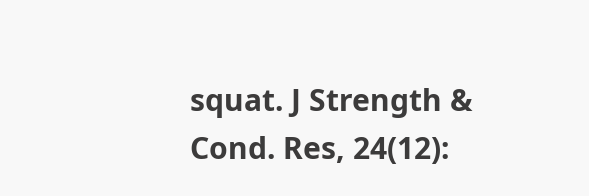squat. J Strength & Cond. Res, 24(12):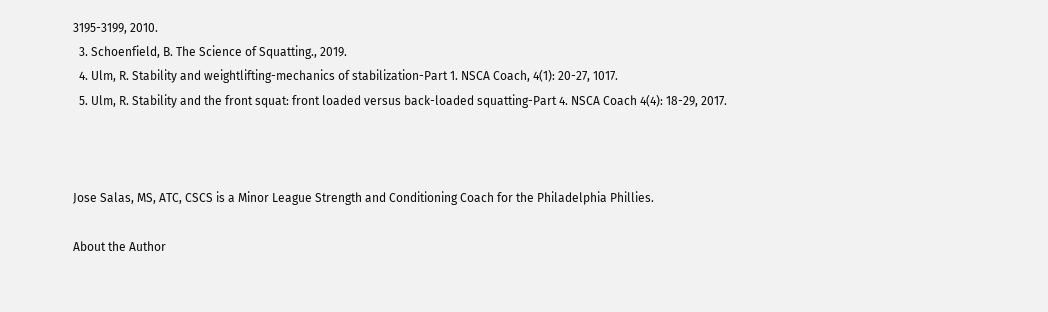3195-3199, 2010.
  3. Schoenfield, B. The Science of Squatting., 2019.
  4. Ulm, R. Stability and weightlifting-mechanics of stabilization-Part 1. NSCA Coach, 4(1): 20-27, 1017.
  5. Ulm, R. Stability and the front squat: front loaded versus back-loaded squatting-Part 4. NSCA Coach 4(4): 18-29, 2017.



Jose Salas, MS, ATC, CSCS is a Minor League Strength and Conditioning Coach for the Philadelphia Phillies.

About the Author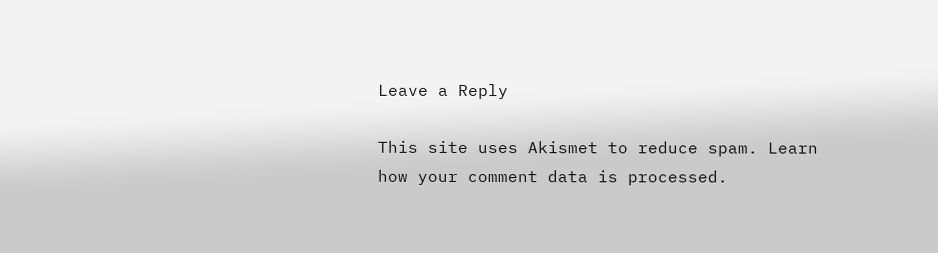Leave a Reply

This site uses Akismet to reduce spam. Learn how your comment data is processed.